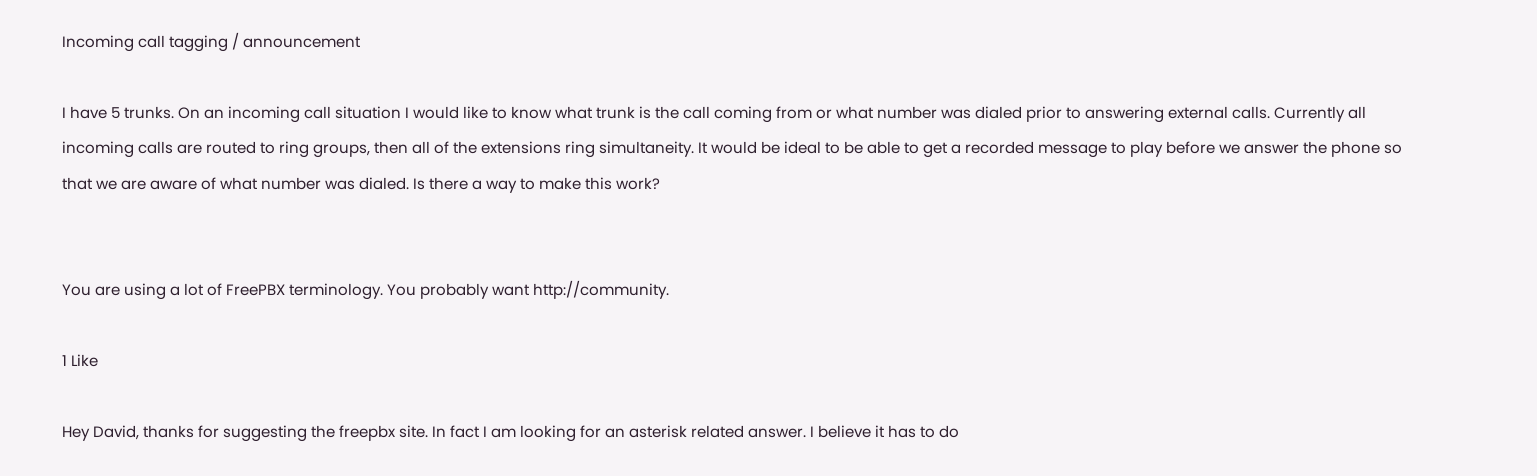Incoming call tagging / announcement

I have 5 trunks. On an incoming call situation I would like to know what trunk is the call coming from or what number was dialed prior to answering external calls. Currently all incoming calls are routed to ring groups, then all of the extensions ring simultaneity. It would be ideal to be able to get a recorded message to play before we answer the phone so that we are aware of what number was dialed. Is there a way to make this work?


You are using a lot of FreePBX terminology. You probably want http://community.

1 Like

Hey David, thanks for suggesting the freepbx site. In fact I am looking for an asterisk related answer. I believe it has to do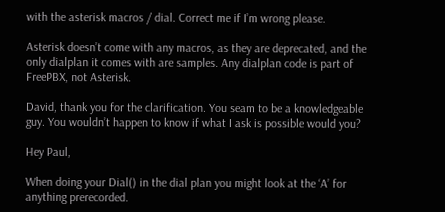with the asterisk macros / dial. Correct me if I’m wrong please.

Asterisk doesn’t come with any macros, as they are deprecated, and the only dialplan it comes with are samples. Any dialplan code is part of FreePBX, not Asterisk.

David, thank you for the clarification. You seam to be a knowledgeable guy. You wouldn’t happen to know if what I ask is possible would you?

Hey Paul,

When doing your Dial() in the dial plan you might look at the ‘A’ for anything prerecorded.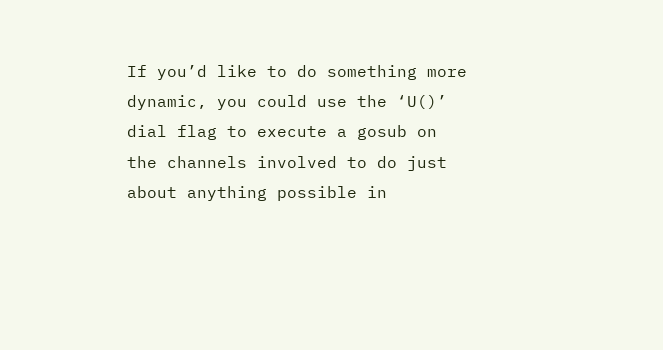If you’d like to do something more dynamic, you could use the ‘U()’ dial flag to execute a gosub on the channels involved to do just about anything possible in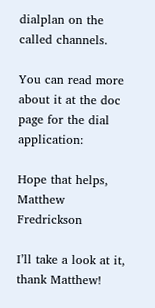dialplan on the called channels.

You can read more about it at the doc page for the dial application:

Hope that helps,
Matthew Fredrickson

I’ll take a look at it, thank Matthew!